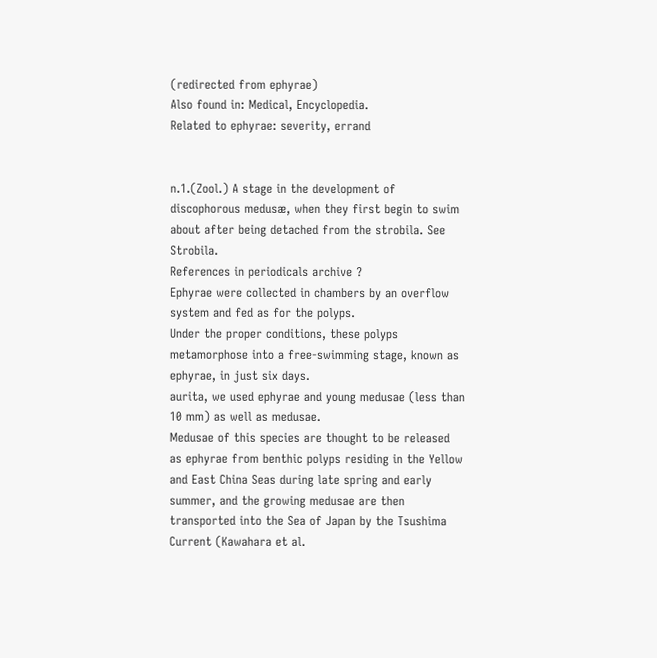(redirected from ephyrae)
Also found in: Medical, Encyclopedia.
Related to ephyrae: severity, errand


n.1.(Zool.) A stage in the development of discophorous medusæ, when they first begin to swim about after being detached from the strobila. See Strobila.
References in periodicals archive ?
Ephyrae were collected in chambers by an overflow system and fed as for the polyps.
Under the proper conditions, these polyps metamorphose into a free-swimming stage, known as ephyrae, in just six days.
aurita, we used ephyrae and young medusae (less than 10 mm) as well as medusae.
Medusae of this species are thought to be released as ephyrae from benthic polyps residing in the Yellow and East China Seas during late spring and early summer, and the growing medusae are then transported into the Sea of Japan by the Tsushima Current (Kawahara et al.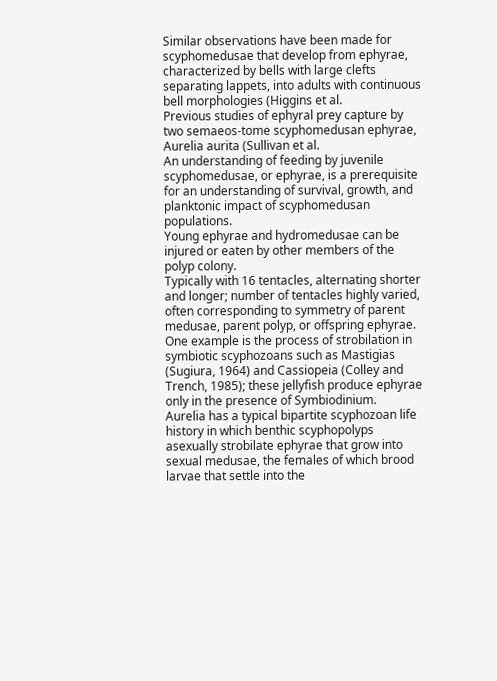Similar observations have been made for scyphomedusae that develop from ephyrae, characterized by bells with large clefts separating lappets, into adults with continuous bell morphologies (Higgins et al.
Previous studies of ephyral prey capture by two semaeos-tome scyphomedusan ephyrae, Aurelia aurita (Sullivan et al.
An understanding of feeding by juvenile scyphomedusae, or ephyrae, is a prerequisite for an understanding of survival, growth, and planktonic impact of scyphomedusan populations.
Young ephyrae and hydromedusae can be injured or eaten by other members of the polyp colony.
Typically with 16 tentacles, alternating shorter and longer; number of tentacles highly varied, often corresponding to symmetry of parent medusae, parent polyp, or offspring ephyrae.
One example is the process of strobilation in symbiotic scyphozoans such as Mastigias (Sugiura, 1964) and Cassiopeia (Colley and Trench, 1985); these jellyfish produce ephyrae only in the presence of Symbiodinium.
Aurelia has a typical bipartite scyphozoan life history in which benthic scyphopolyps asexually strobilate ephyrae that grow into sexual medusae, the females of which brood larvae that settle into the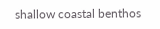shallow coastal benthos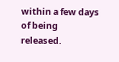within a few days of being released.